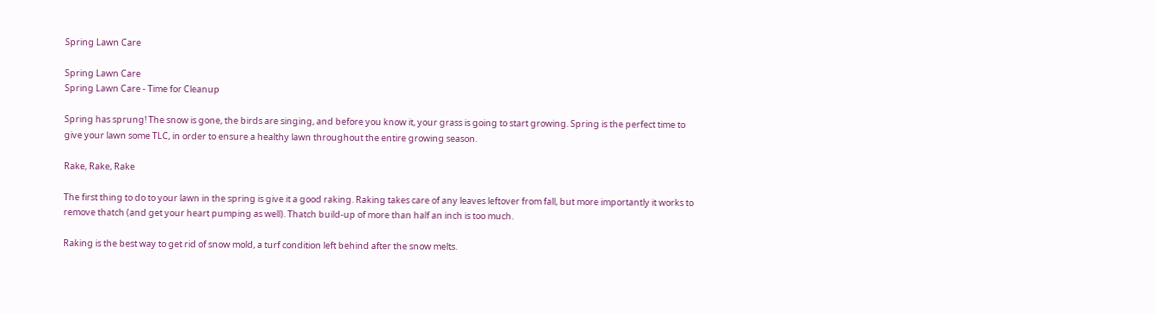Spring Lawn Care

Spring Lawn Care
Spring Lawn Care - Time for Cleanup

Spring has sprung! The snow is gone, the birds are singing, and before you know it, your grass is going to start growing. Spring is the perfect time to give your lawn some TLC, in order to ensure a healthy lawn throughout the entire growing season.

Rake, Rake, Rake

The first thing to do to your lawn in the spring is give it a good raking. Raking takes care of any leaves leftover from fall, but more importantly it works to remove thatch (and get your heart pumping as well). Thatch build-up of more than half an inch is too much.

Raking is the best way to get rid of snow mold, a turf condition left behind after the snow melts.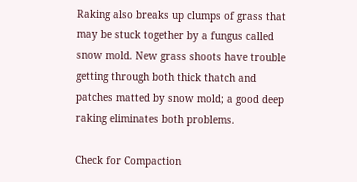Raking also breaks up clumps of grass that may be stuck together by a fungus called snow mold. New grass shoots have trouble getting through both thick thatch and patches matted by snow mold; a good deep raking eliminates both problems.

Check for Compaction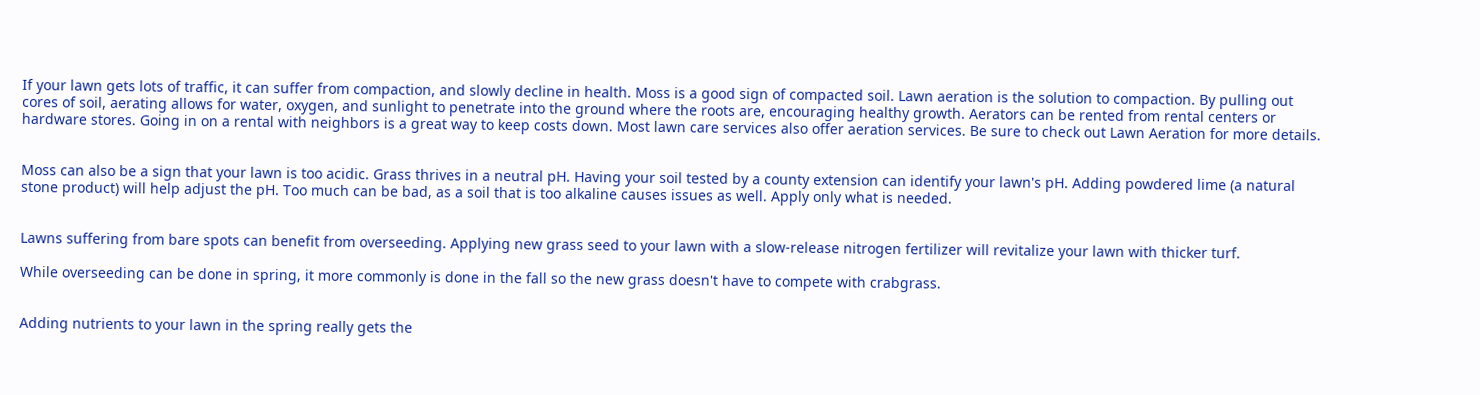If your lawn gets lots of traffic, it can suffer from compaction, and slowly decline in health. Moss is a good sign of compacted soil. Lawn aeration is the solution to compaction. By pulling out cores of soil, aerating allows for water, oxygen, and sunlight to penetrate into the ground where the roots are, encouraging healthy growth. Aerators can be rented from rental centers or hardware stores. Going in on a rental with neighbors is a great way to keep costs down. Most lawn care services also offer aeration services. Be sure to check out Lawn Aeration for more details.


Moss can also be a sign that your lawn is too acidic. Grass thrives in a neutral pH. Having your soil tested by a county extension can identify your lawn's pH. Adding powdered lime (a natural stone product) will help adjust the pH. Too much can be bad, as a soil that is too alkaline causes issues as well. Apply only what is needed.


Lawns suffering from bare spots can benefit from overseeding. Applying new grass seed to your lawn with a slow-release nitrogen fertilizer will revitalize your lawn with thicker turf.

While overseeding can be done in spring, it more commonly is done in the fall so the new grass doesn't have to compete with crabgrass.


Adding nutrients to your lawn in the spring really gets the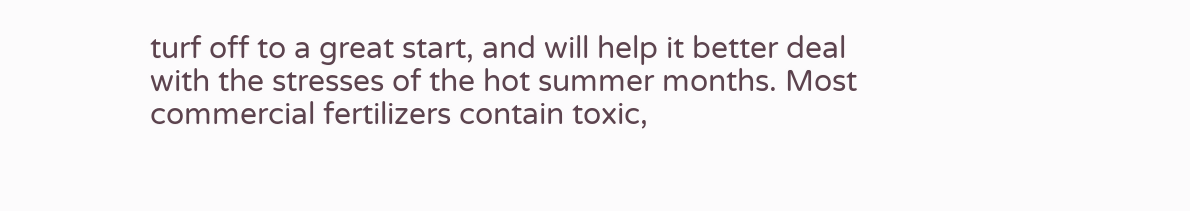turf off to a great start, and will help it better deal with the stresses of the hot summer months. Most commercial fertilizers contain toxic,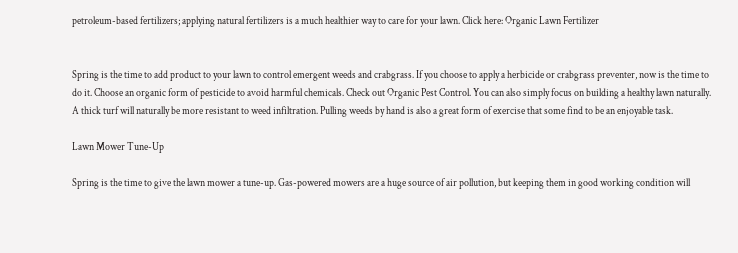petroleum-based fertilizers; applying natural fertilizers is a much healthier way to care for your lawn. Click here: Organic Lawn Fertilizer


Spring is the time to add product to your lawn to control emergent weeds and crabgrass. If you choose to apply a herbicide or crabgrass preventer, now is the time to do it. Choose an organic form of pesticide to avoid harmful chemicals. Check out Organic Pest Control. You can also simply focus on building a healthy lawn naturally. A thick turf will naturally be more resistant to weed infiltration. Pulling weeds by hand is also a great form of exercise that some find to be an enjoyable task.

Lawn Mower Tune-Up

Spring is the time to give the lawn mower a tune-up. Gas-powered mowers are a huge source of air pollution, but keeping them in good working condition will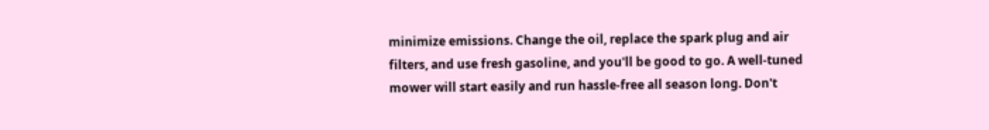minimize emissions. Change the oil, replace the spark plug and air filters, and use fresh gasoline, and you'll be good to go. A well-tuned mower will start easily and run hassle-free all season long. Don't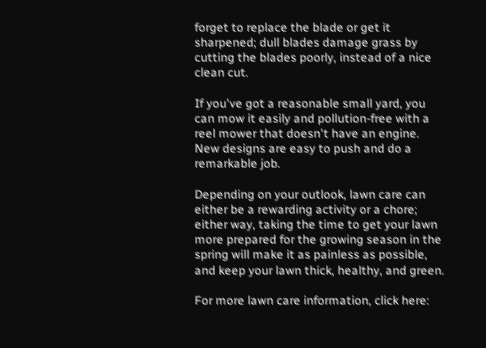forget to replace the blade or get it sharpened; dull blades damage grass by cutting the blades poorly, instead of a nice clean cut.

If you've got a reasonable small yard, you can mow it easily and pollution-free with a reel mower that doesn't have an engine. New designs are easy to push and do a remarkable job.

Depending on your outlook, lawn care can either be a rewarding activity or a chore; either way, taking the time to get your lawn more prepared for the growing season in the spring will make it as painless as possible, and keep your lawn thick, healthy, and green.

For more lawn care information, click here: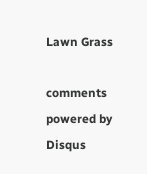Lawn Grass

comments powered by Disqus